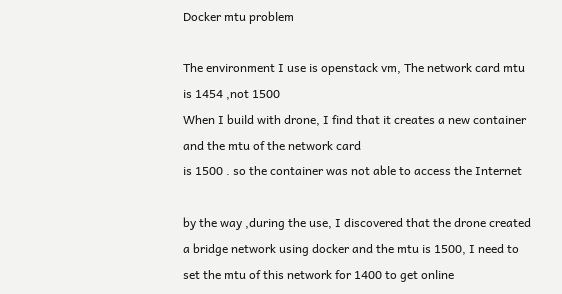Docker mtu problem

The environment I use is openstack vm, The network card mtu is 1454 ,not 1500
When I build with drone, I find that it creates a new container and the mtu of the network card
is 1500 . so the container was not able to access the Internet

by the way ,during the use, I discovered that the drone created a bridge network using docker and the mtu is 1500, I need to set the mtu of this network for 1400 to get online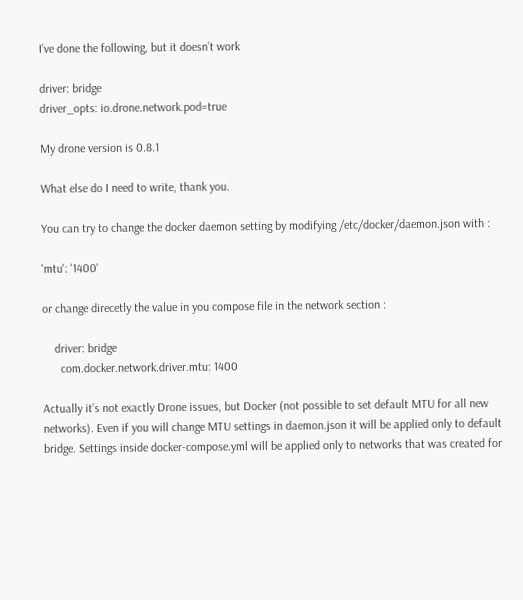I’ve done the following, but it doesn’t work

driver: bridge
driver_opts: io.drone.network.pod=true

My drone version is 0.8.1

What else do I need to write, thank you.

You can try to change the docker daemon setting by modifying /etc/docker/daemon.json with :

'mtu': '1400'

or change direcetly the value in you compose file in the network section :

    driver: bridge
      com.docker.network.driver.mtu: 1400

Actually it’s not exactly Drone issues, but Docker (not possible to set default MTU for all new networks). Even if you will change MTU settings in daemon.json it will be applied only to default bridge. Settings inside docker-compose.yml will be applied only to networks that was created for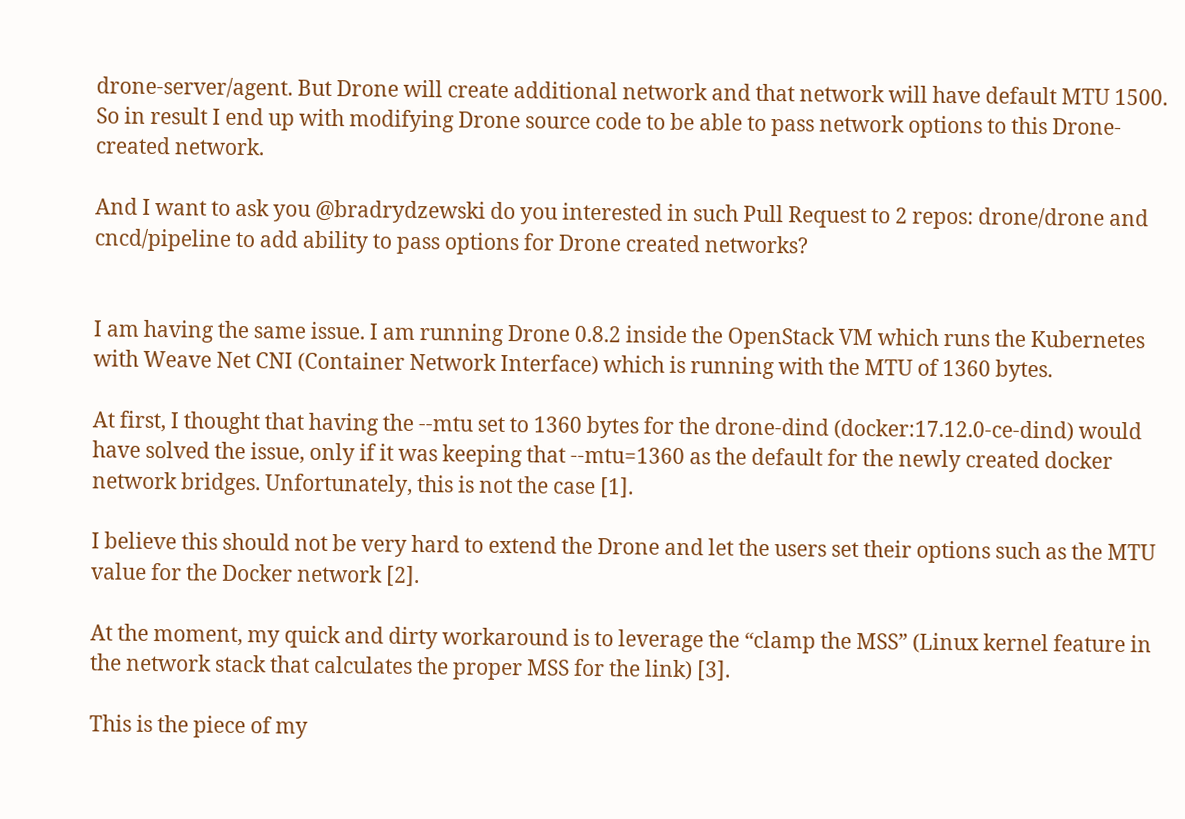drone-server/agent. But Drone will create additional network and that network will have default MTU 1500. So in result I end up with modifying Drone source code to be able to pass network options to this Drone-created network.

And I want to ask you @bradrydzewski do you interested in such Pull Request to 2 repos: drone/drone and cncd/pipeline to add ability to pass options for Drone created networks?


I am having the same issue. I am running Drone 0.8.2 inside the OpenStack VM which runs the Kubernetes with Weave Net CNI (Container Network Interface) which is running with the MTU of 1360 bytes.

At first, I thought that having the --mtu set to 1360 bytes for the drone-dind (docker:17.12.0-ce-dind) would have solved the issue, only if it was keeping that --mtu=1360 as the default for the newly created docker network bridges. Unfortunately, this is not the case [1].

I believe this should not be very hard to extend the Drone and let the users set their options such as the MTU value for the Docker network [2].

At the moment, my quick and dirty workaround is to leverage the “clamp the MSS” (Linux kernel feature in the network stack that calculates the proper MSS for the link) [3].

This is the piece of my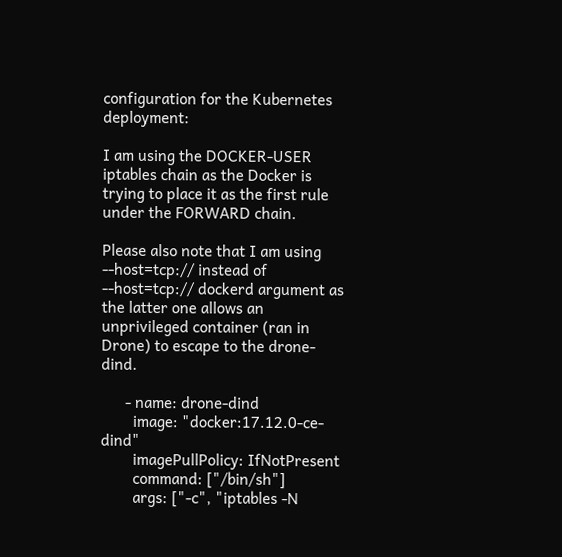configuration for the Kubernetes deployment:

I am using the DOCKER-USER iptables chain as the Docker is trying to place it as the first rule under the FORWARD chain.

Please also note that I am using --host=tcp:// instead of --host=tcp:// dockerd argument as the latter one allows an unprivileged container (ran in Drone) to escape to the drone-dind.

      - name: drone-dind
        image: "docker:17.12.0-ce-dind"
        imagePullPolicy: IfNotPresent
        command: ["/bin/sh"]
        args: ["-c", "iptables -N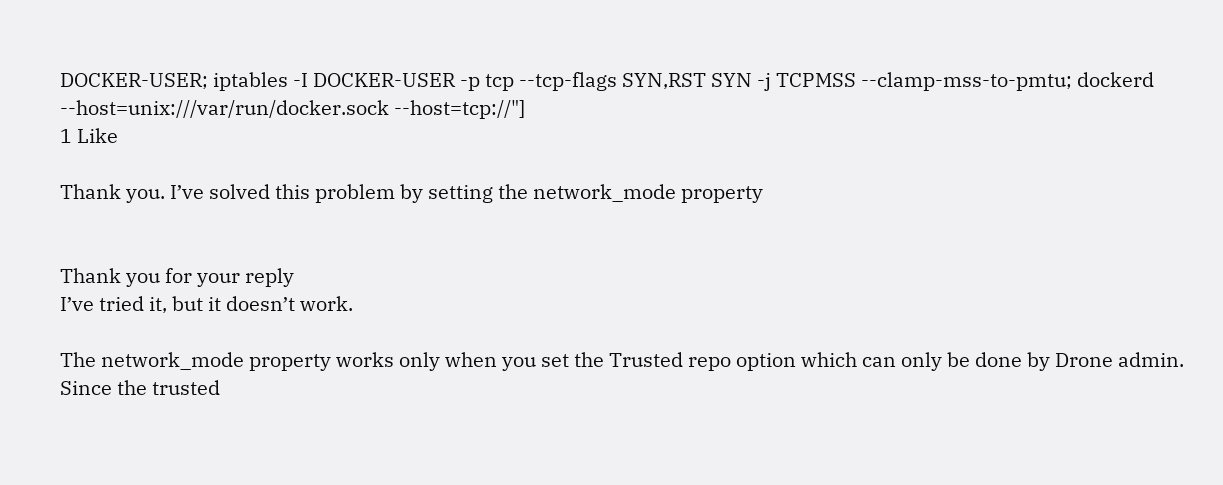DOCKER-USER; iptables -I DOCKER-USER -p tcp --tcp-flags SYN,RST SYN -j TCPMSS --clamp-mss-to-pmtu; dockerd --host=unix:///var/run/docker.sock --host=tcp://"]
1 Like

Thank you. I’ve solved this problem by setting the network_mode property


Thank you for your reply
I’ve tried it, but it doesn’t work.

The network_mode property works only when you set the Trusted repo option which can only be done by Drone admin. Since the trusted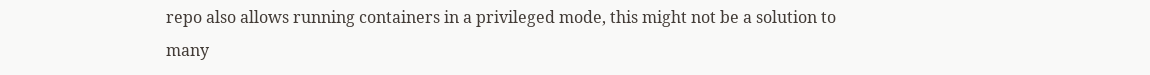repo also allows running containers in a privileged mode, this might not be a solution to many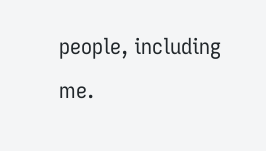people, including me.